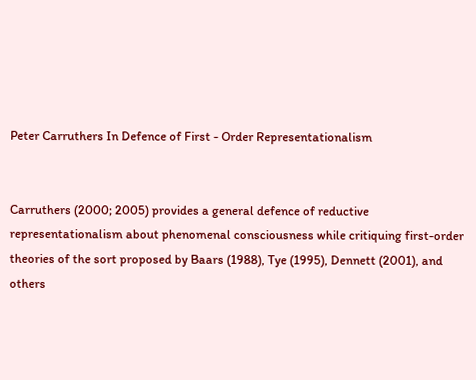Peter Carruthers In Defence of First - Order Representationalism


Carruthers (2000; 2005) provides a general defence of reductive representationalism about phenomenal consciousness while critiquing first-order theories of the sort proposed by Baars (1988), Tye (1995), Dennett (2001), and others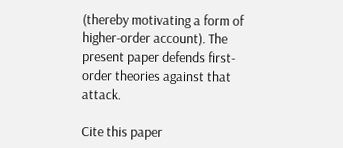(thereby motivating a form of higher-order account). The present paper defends first-order theories against that attack.

Cite this paper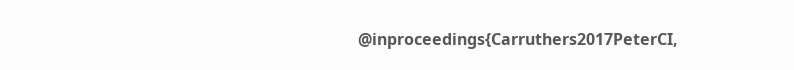@inproceedings{Carruthers2017PeterCI,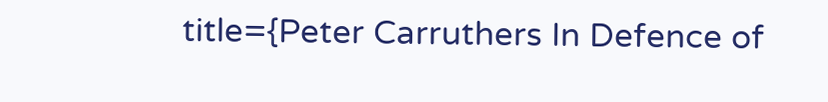title={Peter Carruthers In Defence of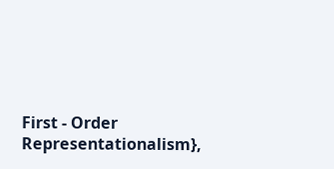First - Order Representationalism},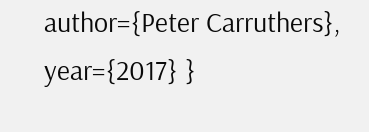author={Peter Carruthers}, year={2017} }